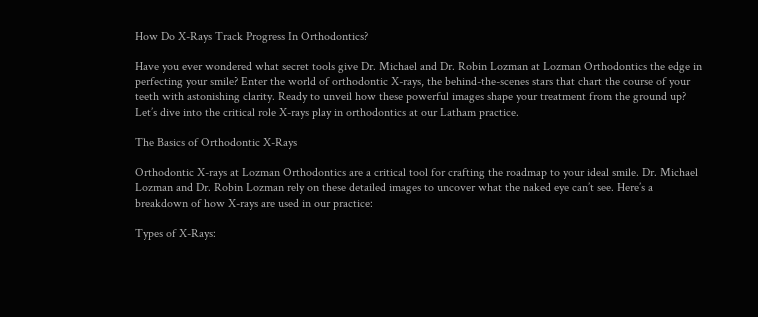How Do X-Rays Track Progress In Orthodontics?

Have you ever wondered what secret tools give Dr. Michael and Dr. Robin Lozman at Lozman Orthodontics the edge in perfecting your smile? Enter the world of orthodontic X-rays, the behind-the-scenes stars that chart the course of your teeth with astonishing clarity. Ready to unveil how these powerful images shape your treatment from the ground up? Let’s dive into the critical role X-rays play in orthodontics at our Latham practice.

The Basics of Orthodontic X-Rays

Orthodontic X-rays at Lozman Orthodontics are a critical tool for crafting the roadmap to your ideal smile. Dr. Michael Lozman and Dr. Robin Lozman rely on these detailed images to uncover what the naked eye can’t see. Here’s a breakdown of how X-rays are used in our practice:

Types of X-Rays: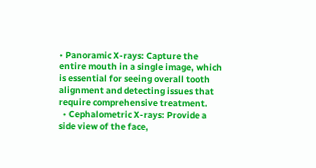• Panoramic X-rays: Capture the entire mouth in a single image, which is essential for seeing overall tooth alignment and detecting issues that require comprehensive treatment.
  • Cephalometric X-rays: Provide a side view of the face,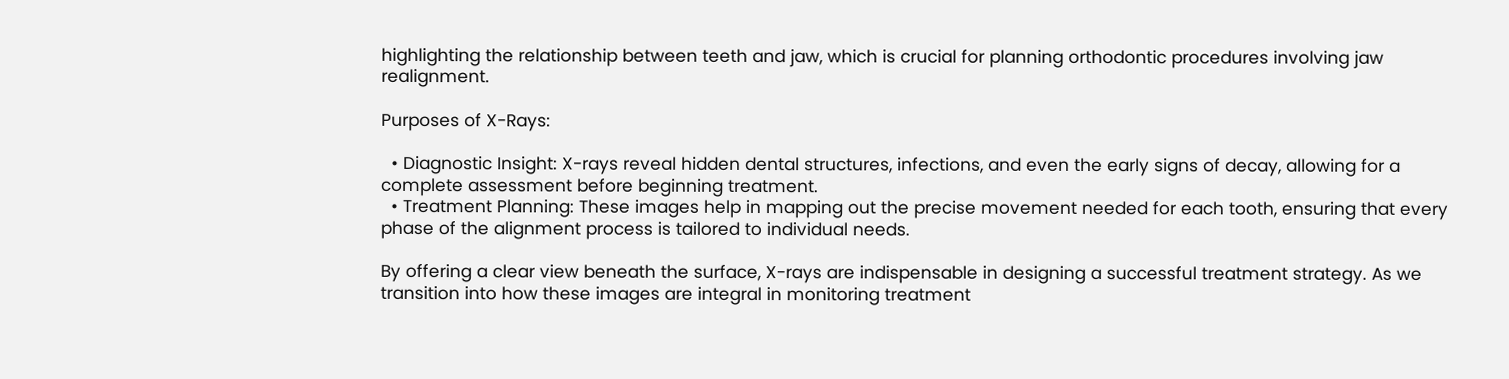highlighting the relationship between teeth and jaw, which is crucial for planning orthodontic procedures involving jaw realignment.

Purposes of X-Rays:

  • Diagnostic Insight: X-rays reveal hidden dental structures, infections, and even the early signs of decay, allowing for a complete assessment before beginning treatment.
  • Treatment Planning: These images help in mapping out the precise movement needed for each tooth, ensuring that every phase of the alignment process is tailored to individual needs.

By offering a clear view beneath the surface, X-rays are indispensable in designing a successful treatment strategy. As we transition into how these images are integral in monitoring treatment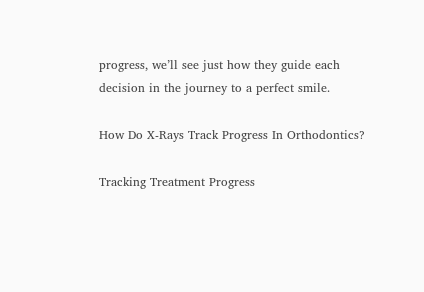progress, we’ll see just how they guide each decision in the journey to a perfect smile.

How Do X-Rays Track Progress In Orthodontics?

Tracking Treatment Progress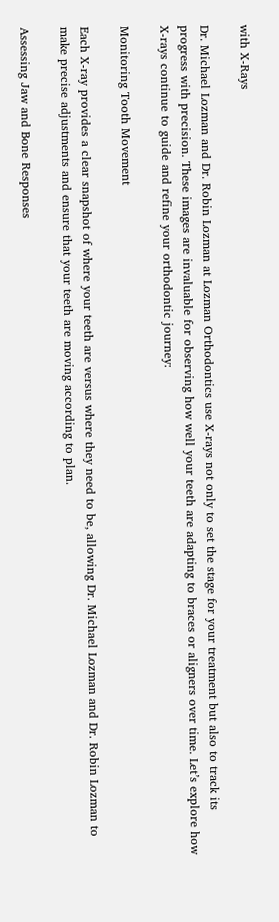with X-Rays

Dr. Michael Lozman and Dr. Robin Lozman at Lozman Orthodontics use X-rays not only to set the stage for your treatment but also to track its progress with precision. These images are invaluable for observing how well your teeth are adapting to braces or aligners over time. Let’s explore how X-rays continue to guide and refine your orthodontic journey:

Monitoring Tooth Movement

Each X-ray provides a clear snapshot of where your teeth are versus where they need to be, allowing Dr. Michael Lozman and Dr. Robin Lozman to make precise adjustments and ensure that your teeth are moving according to plan.

Assessing Jaw and Bone Responses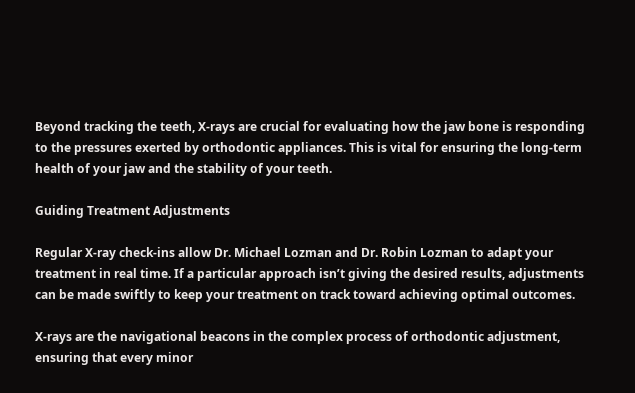Beyond tracking the teeth, X-rays are crucial for evaluating how the jaw bone is responding to the pressures exerted by orthodontic appliances. This is vital for ensuring the long-term health of your jaw and the stability of your teeth.

Guiding Treatment Adjustments

Regular X-ray check-ins allow Dr. Michael Lozman and Dr. Robin Lozman to adapt your treatment in real time. If a particular approach isn’t giving the desired results, adjustments can be made swiftly to keep your treatment on track toward achieving optimal outcomes.

X-rays are the navigational beacons in the complex process of orthodontic adjustment, ensuring that every minor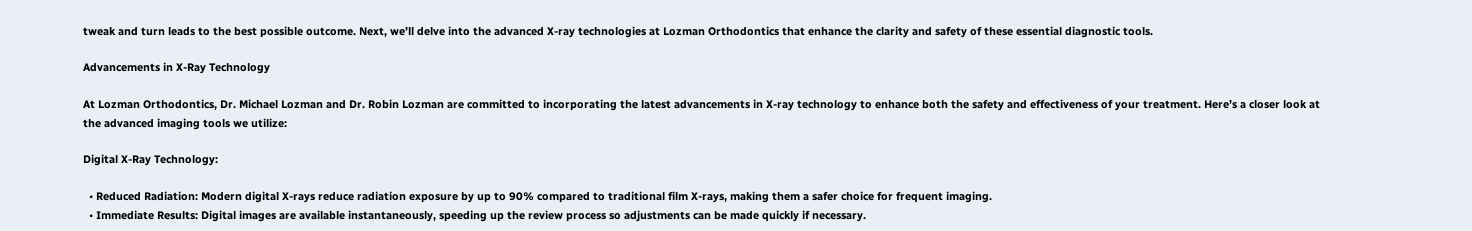tweak and turn leads to the best possible outcome. Next, we’ll delve into the advanced X-ray technologies at Lozman Orthodontics that enhance the clarity and safety of these essential diagnostic tools.

Advancements in X-Ray Technology

At Lozman Orthodontics, Dr. Michael Lozman and Dr. Robin Lozman are committed to incorporating the latest advancements in X-ray technology to enhance both the safety and effectiveness of your treatment. Here’s a closer look at the advanced imaging tools we utilize:

Digital X-Ray Technology:

  • Reduced Radiation: Modern digital X-rays reduce radiation exposure by up to 90% compared to traditional film X-rays, making them a safer choice for frequent imaging.
  • Immediate Results: Digital images are available instantaneously, speeding up the review process so adjustments can be made quickly if necessary.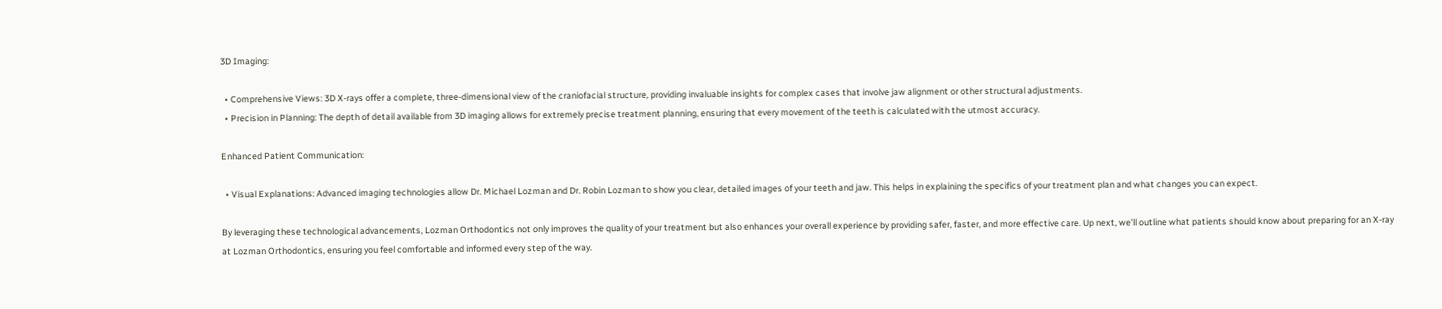3D Imaging:

  • Comprehensive Views: 3D X-rays offer a complete, three-dimensional view of the craniofacial structure, providing invaluable insights for complex cases that involve jaw alignment or other structural adjustments.
  • Precision in Planning: The depth of detail available from 3D imaging allows for extremely precise treatment planning, ensuring that every movement of the teeth is calculated with the utmost accuracy.

Enhanced Patient Communication:

  • Visual Explanations: Advanced imaging technologies allow Dr. Michael Lozman and Dr. Robin Lozman to show you clear, detailed images of your teeth and jaw. This helps in explaining the specifics of your treatment plan and what changes you can expect.

By leveraging these technological advancements, Lozman Orthodontics not only improves the quality of your treatment but also enhances your overall experience by providing safer, faster, and more effective care. Up next, we’ll outline what patients should know about preparing for an X-ray at Lozman Orthodontics, ensuring you feel comfortable and informed every step of the way.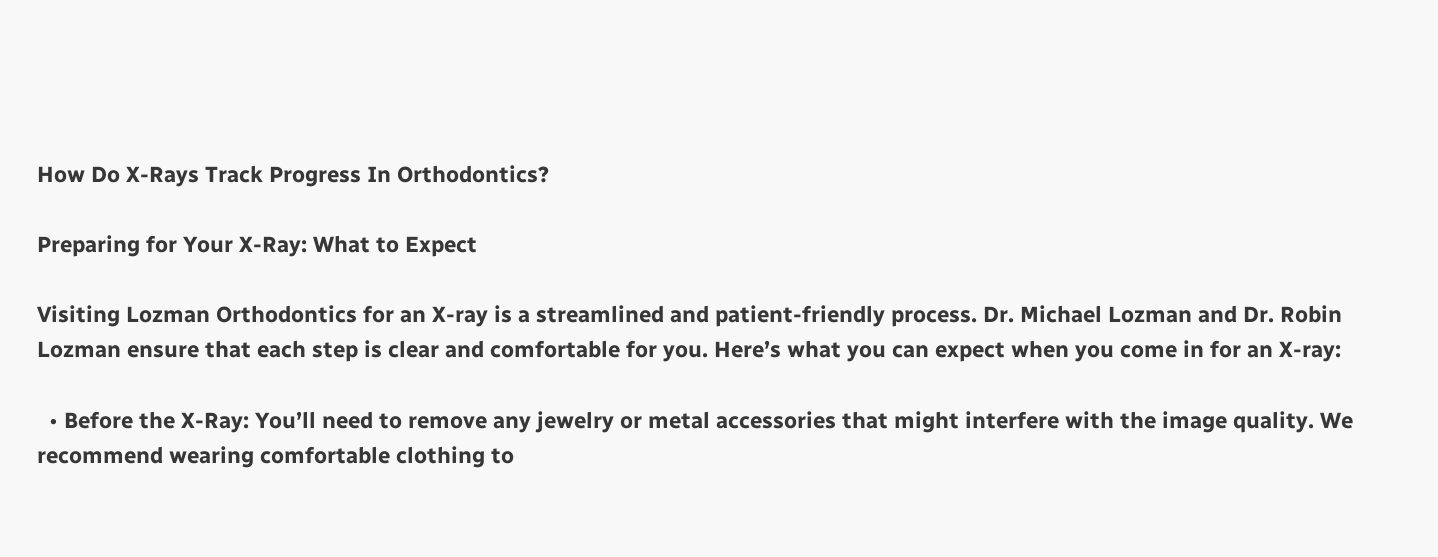How Do X-Rays Track Progress In Orthodontics?

Preparing for Your X-Ray: What to Expect

Visiting Lozman Orthodontics for an X-ray is a streamlined and patient-friendly process. Dr. Michael Lozman and Dr. Robin Lozman ensure that each step is clear and comfortable for you. Here’s what you can expect when you come in for an X-ray:

  • Before the X-Ray: You’ll need to remove any jewelry or metal accessories that might interfere with the image quality. We recommend wearing comfortable clothing to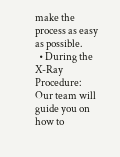make the process as easy as possible.
  • During the X-Ray Procedure: Our team will guide you on how to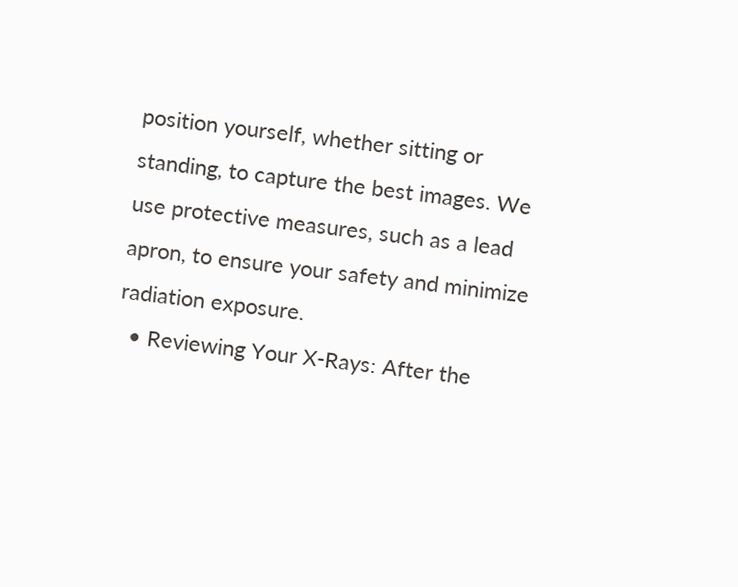position yourself, whether sitting or standing, to capture the best images. We use protective measures, such as a lead apron, to ensure your safety and minimize radiation exposure.
  • Reviewing Your X-Rays: After the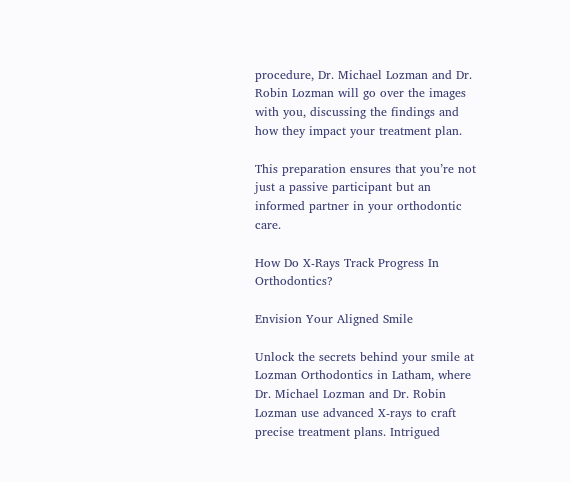procedure, Dr. Michael Lozman and Dr. Robin Lozman will go over the images with you, discussing the findings and how they impact your treatment plan.

This preparation ensures that you’re not just a passive participant but an informed partner in your orthodontic care.

How Do X-Rays Track Progress In Orthodontics?

Envision Your Aligned Smile

Unlock the secrets behind your smile at Lozman Orthodontics in Latham, where Dr. Michael Lozman and Dr. Robin Lozman use advanced X-rays to craft precise treatment plans. Intrigued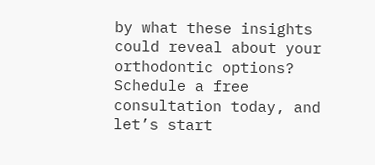by what these insights could reveal about your orthodontic options? Schedule a free consultation today, and let’s start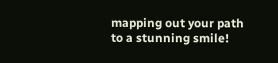mapping out your path to a stunning smile!